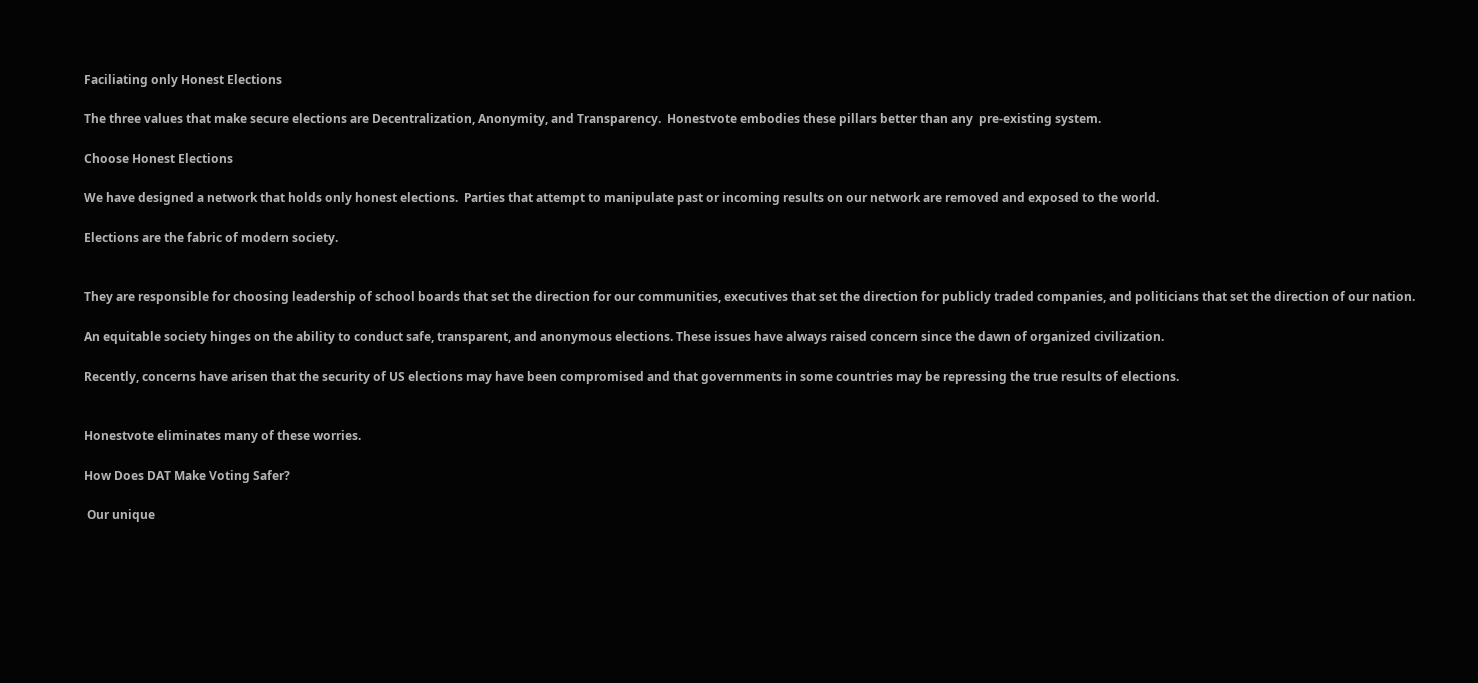Faciliating only Honest Elections

The three values that make secure elections are Decentralization, Anonymity, and Transparency.  Honestvote embodies these pillars better than any  pre-existing system.

Choose Honest Elections

We have designed a network that holds only honest elections.  Parties that attempt to manipulate past or incoming results on our network are removed and exposed to the world.

Elections are the fabric of modern society.


They are responsible for choosing leadership of school boards that set the direction for our communities, executives that set the direction for publicly traded companies, and politicians that set the direction of our nation.

An equitable society hinges on the ability to conduct safe, transparent, and anonymous elections. These issues have always raised concern since the dawn of organized civilization.

Recently, concerns have arisen that the security of US elections may have been compromised and that governments in some countries may be repressing the true results of elections.


Honestvote eliminates many of these worries.

How Does DAT Make Voting Safer?

 Our unique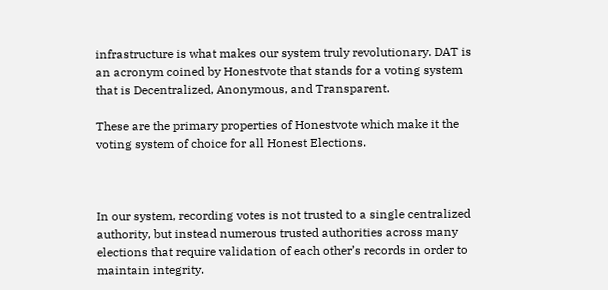infrastructure is what makes our system truly revolutionary. DAT is an acronym coined by Honestvote that stands for a voting system that is Decentralized, Anonymous, and Transparent.

These are the primary properties of Honestvote which make it the voting system of choice for all Honest Elections.



In our system, recording votes is not trusted to a single centralized authority, but instead numerous trusted authorities across many elections that require validation of each other’s records in order to maintain integrity.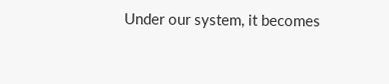Under our system, it becomes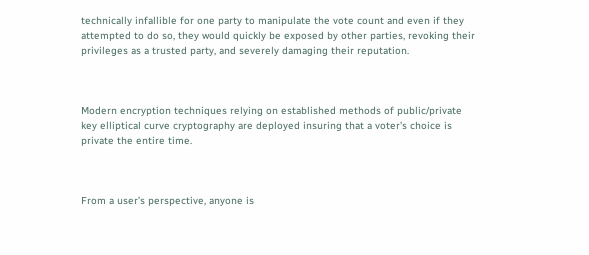technically infallible for one party to manipulate the vote count and even if they attempted to do so, they would quickly be exposed by other parties, revoking their privileges as a trusted party, and severely damaging their reputation.



Modern encryption techniques relying on established methods of public/private key elliptical curve cryptography are deployed insuring that a voter’s choice is private the entire time.



From a user’s perspective, anyone is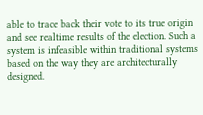able to trace back their vote to its true origin and see realtime results of the election. Such a system is infeasible within traditional systems based on the way they are architecturally designed.